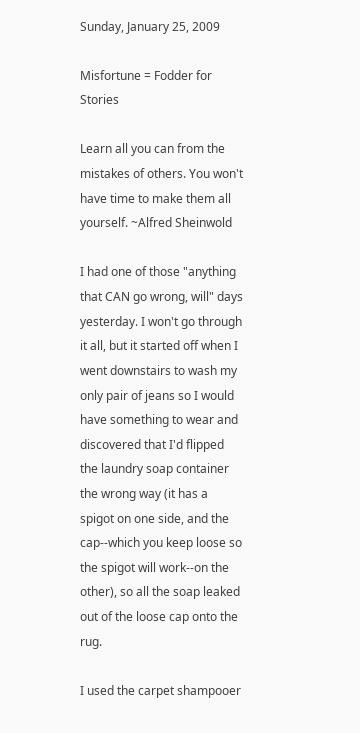Sunday, January 25, 2009

Misfortune = Fodder for Stories

Learn all you can from the mistakes of others. You won't have time to make them all yourself. ~Alfred Sheinwold

I had one of those "anything that CAN go wrong, will" days yesterday. I won't go through it all, but it started off when I went downstairs to wash my only pair of jeans so I would have something to wear and discovered that I'd flipped the laundry soap container the wrong way (it has a spigot on one side, and the cap--which you keep loose so the spigot will work--on the other), so all the soap leaked out of the loose cap onto the rug.

I used the carpet shampooer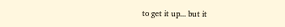to get it up... but it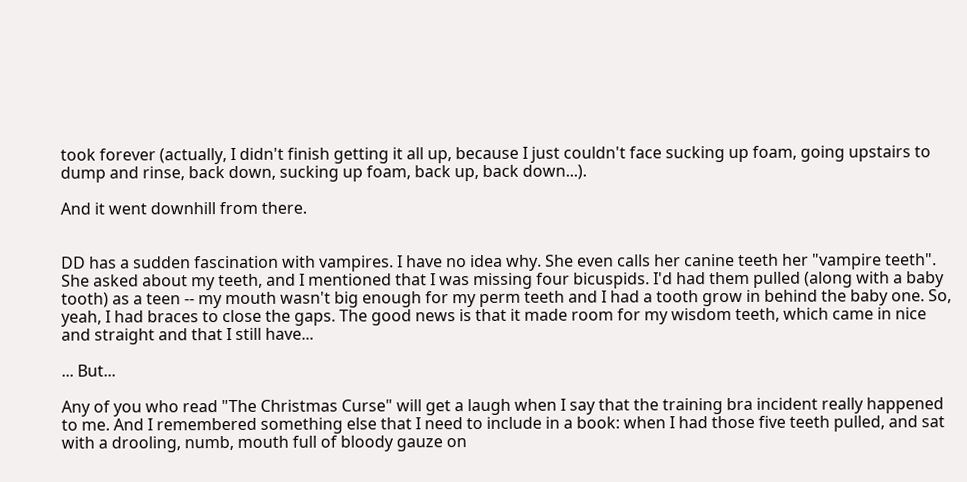took forever (actually, I didn't finish getting it all up, because I just couldn't face sucking up foam, going upstairs to dump and rinse, back down, sucking up foam, back up, back down...).

And it went downhill from there.


DD has a sudden fascination with vampires. I have no idea why. She even calls her canine teeth her "vampire teeth". She asked about my teeth, and I mentioned that I was missing four bicuspids. I'd had them pulled (along with a baby tooth) as a teen -- my mouth wasn't big enough for my perm teeth and I had a tooth grow in behind the baby one. So, yeah, I had braces to close the gaps. The good news is that it made room for my wisdom teeth, which came in nice and straight and that I still have...

... But...

Any of you who read "The Christmas Curse" will get a laugh when I say that the training bra incident really happened to me. And I remembered something else that I need to include in a book: when I had those five teeth pulled, and sat with a drooling, numb, mouth full of bloody gauze on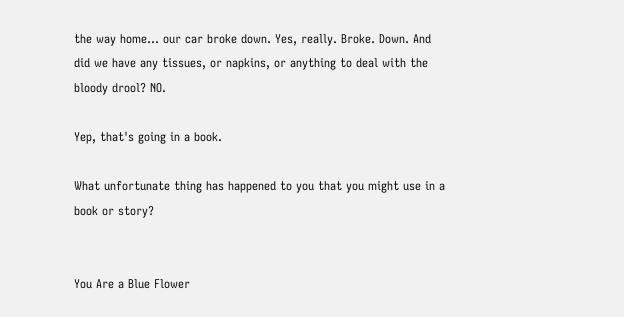the way home... our car broke down. Yes, really. Broke. Down. And did we have any tissues, or napkins, or anything to deal with the bloody drool? NO.

Yep, that's going in a book.

What unfortunate thing has happened to you that you might use in a book or story?


You Are a Blue Flower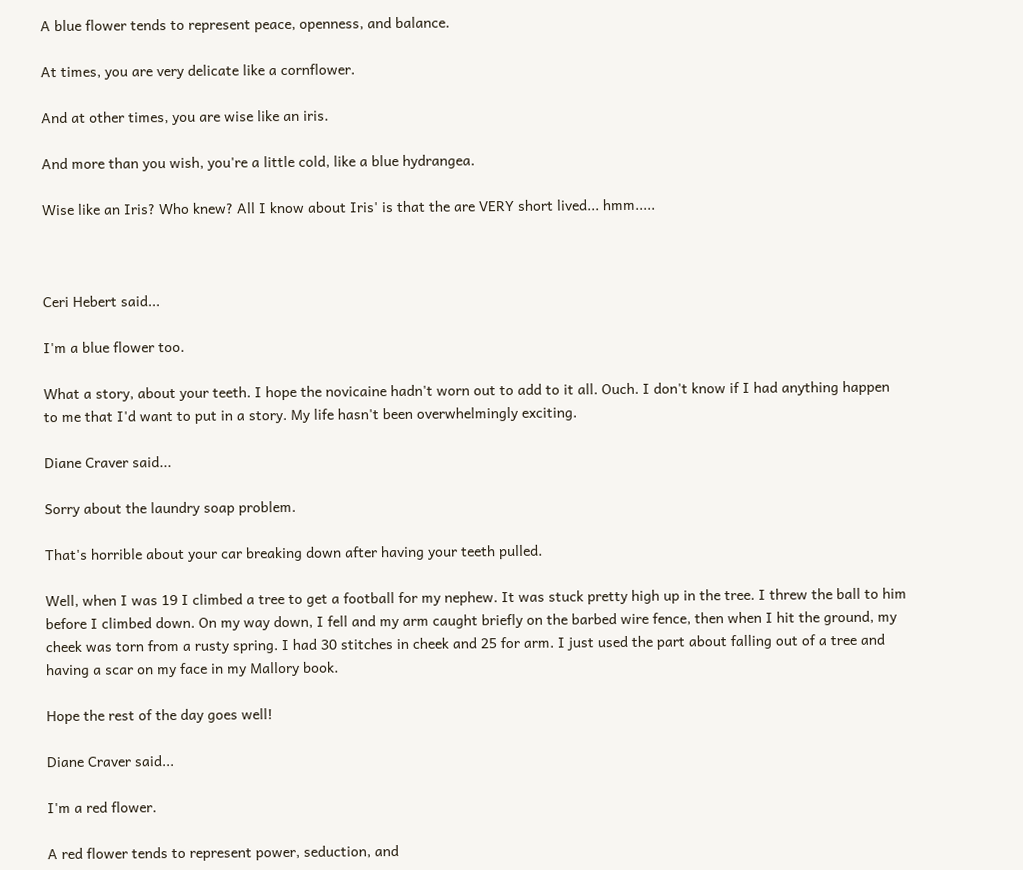A blue flower tends to represent peace, openness, and balance.

At times, you are very delicate like a cornflower.

And at other times, you are wise like an iris.

And more than you wish, you're a little cold, like a blue hydrangea.

Wise like an Iris? Who knew? All I know about Iris' is that the are VERY short lived... hmm.....



Ceri Hebert said...

I'm a blue flower too.

What a story, about your teeth. I hope the novicaine hadn't worn out to add to it all. Ouch. I don't know if I had anything happen to me that I'd want to put in a story. My life hasn't been overwhelmingly exciting.

Diane Craver said...

Sorry about the laundry soap problem.

That's horrible about your car breaking down after having your teeth pulled.

Well, when I was 19 I climbed a tree to get a football for my nephew. It was stuck pretty high up in the tree. I threw the ball to him before I climbed down. On my way down, I fell and my arm caught briefly on the barbed wire fence, then when I hit the ground, my cheek was torn from a rusty spring. I had 30 stitches in cheek and 25 for arm. I just used the part about falling out of a tree and having a scar on my face in my Mallory book.

Hope the rest of the day goes well!

Diane Craver said...

I'm a red flower.

A red flower tends to represent power, seduction, and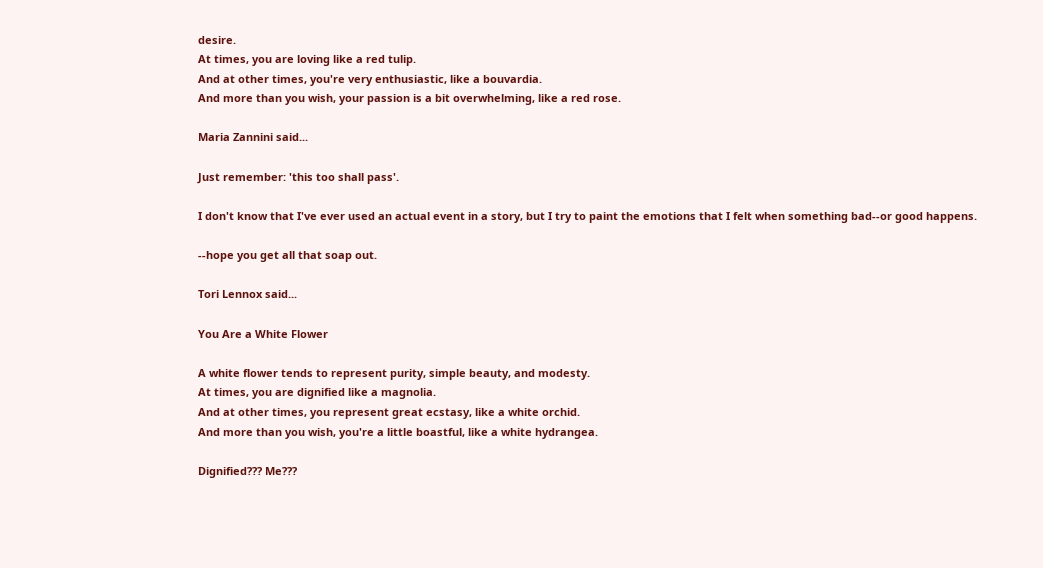desire.
At times, you are loving like a red tulip.
And at other times, you're very enthusiastic, like a bouvardia.
And more than you wish, your passion is a bit overwhelming, like a red rose.

Maria Zannini said...

Just remember: 'this too shall pass'.

I don't know that I've ever used an actual event in a story, but I try to paint the emotions that I felt when something bad--or good happens.

--hope you get all that soap out.

Tori Lennox said...

You Are a White Flower

A white flower tends to represent purity, simple beauty, and modesty.
At times, you are dignified like a magnolia.
And at other times, you represent great ecstasy, like a white orchid.
And more than you wish, you're a little boastful, like a white hydrangea.

Dignified??? Me???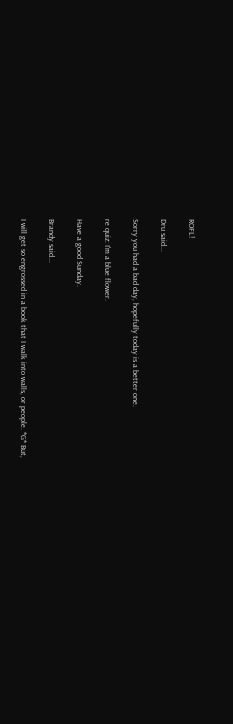ROFL!

Dru said...

Sorry you had a bad day, hopefully today is a better one.

re quiz: I'm a blue flower.

Have a good Sunday.

Brandy said...

I will get so engrossed in a book that I walk into walls, or people. *G* But,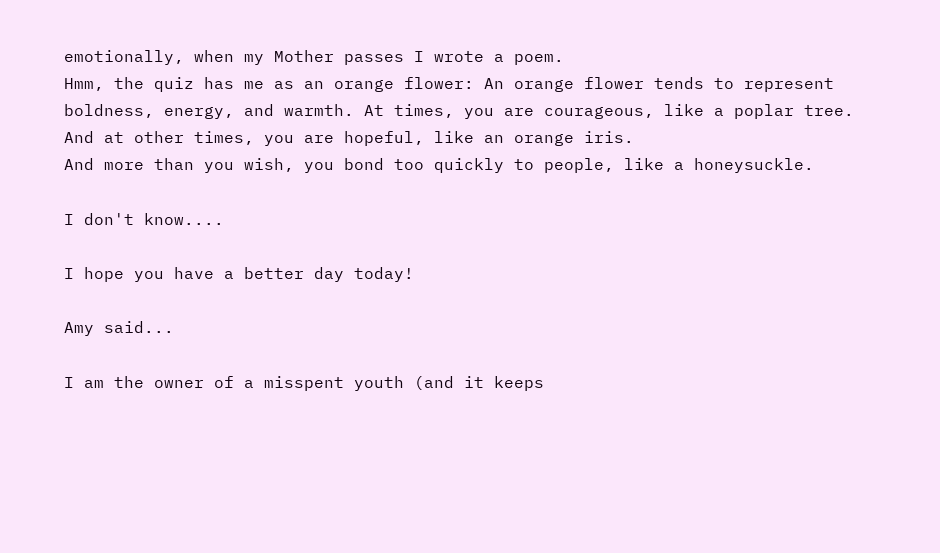emotionally, when my Mother passes I wrote a poem.
Hmm, the quiz has me as an orange flower: An orange flower tends to represent boldness, energy, and warmth. At times, you are courageous, like a poplar tree.
And at other times, you are hopeful, like an orange iris.
And more than you wish, you bond too quickly to people, like a honeysuckle.

I don't know....

I hope you have a better day today!

Amy said...

I am the owner of a misspent youth (and it keeps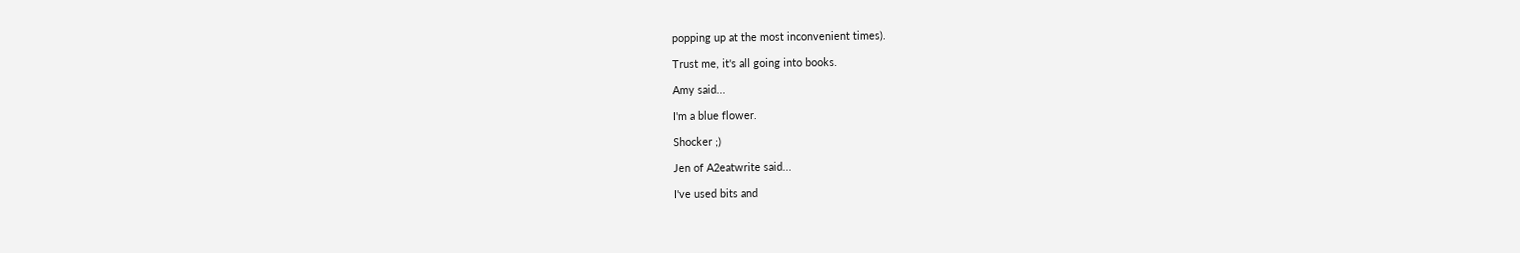popping up at the most inconvenient times).

Trust me, it's all going into books.

Amy said...

I'm a blue flower.

Shocker ;)

Jen of A2eatwrite said...

I've used bits and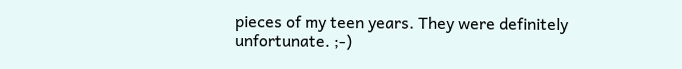pieces of my teen years. They were definitely unfortunate. ;-)